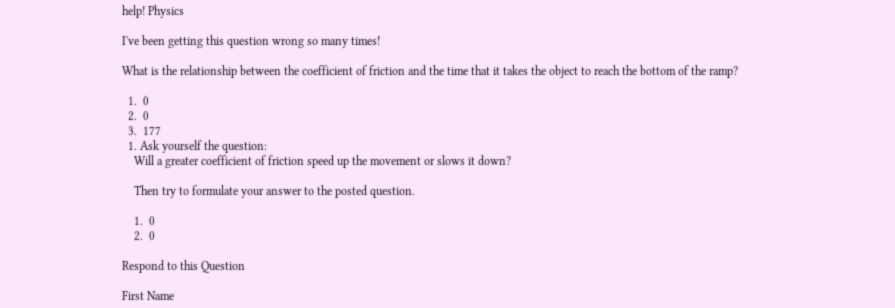help! Physics

I've been getting this question wrong so many times!

What is the relationship between the coefficient of friction and the time that it takes the object to reach the bottom of the ramp?

  1.  0
  2.  0
  3.  177
  1. Ask yourself the question:
    Will a greater coefficient of friction speed up the movement or slows it down?

    Then try to formulate your answer to the posted question.

    1.  0
    2.  0

Respond to this Question

First Name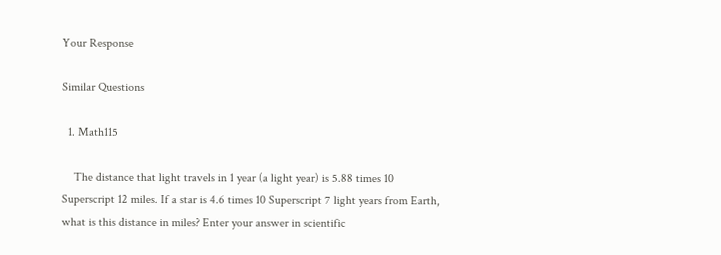Your Response

Similar Questions

  1. Math115

    The distance that light travels in 1 year (a light year) is 5.88 times 10 Superscript 12 miles. If a star is 4.6 times 10 Superscript 7 light years from Earth, what is this distance in miles? Enter your answer in scientific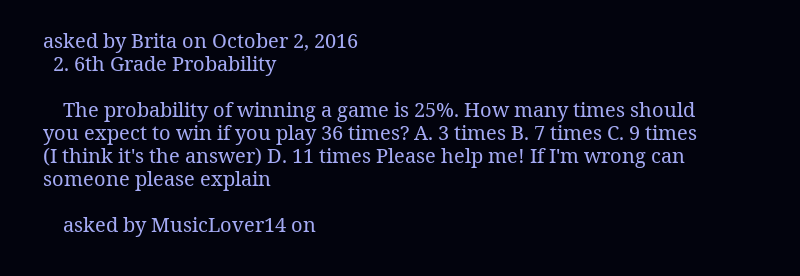asked by Brita on October 2, 2016
  2. 6th Grade Probability

    The probability of winning a game is 25%. How many times should you expect to win if you play 36 times? A. 3 times B. 7 times C. 9 times (I think it's the answer) D. 11 times Please help me! If I'm wrong can someone please explain

    asked by MusicLover14 on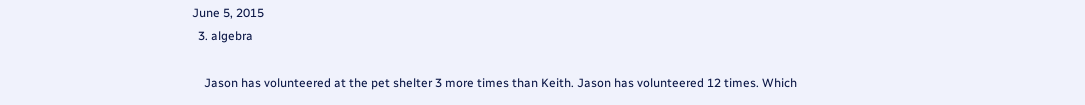June 5, 2015
  3. algebra

    Jason has volunteered at the pet shelter 3 more times than Keith. Jason has volunteered 12 times. Which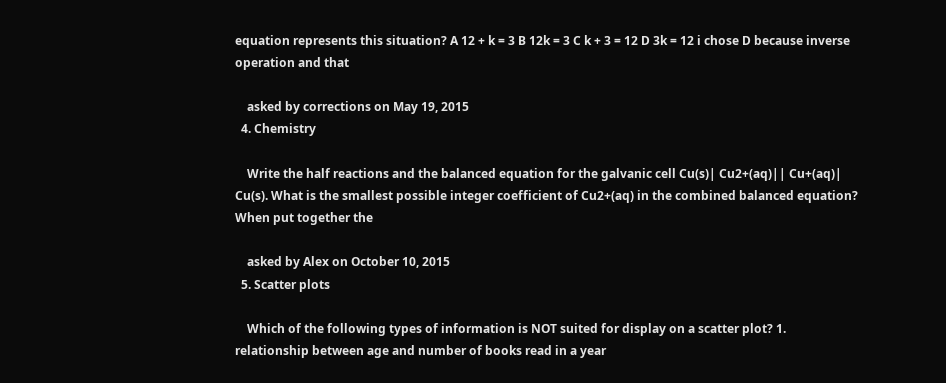equation represents this situation? A 12 + k = 3 B 12k = 3 C k + 3 = 12 D 3k = 12 i chose D because inverse operation and that

    asked by corrections on May 19, 2015
  4. Chemistry

    Write the half reactions and the balanced equation for the galvanic cell Cu(s)| Cu2+(aq)|| Cu+(aq)| Cu(s). What is the smallest possible integer coefficient of Cu2+(aq) in the combined balanced equation? When put together the

    asked by Alex on October 10, 2015
  5. Scatter plots

    Which of the following types of information is NOT suited for display on a scatter plot? 1. relationship between age and number of books read in a year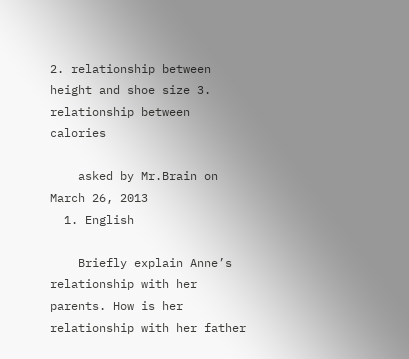2. relationship between height and shoe size 3. relationship between calories

    asked by Mr.Brain on March 26, 2013
  1. English

    Briefly explain Anne’s relationship with her parents. How is her relationship with her father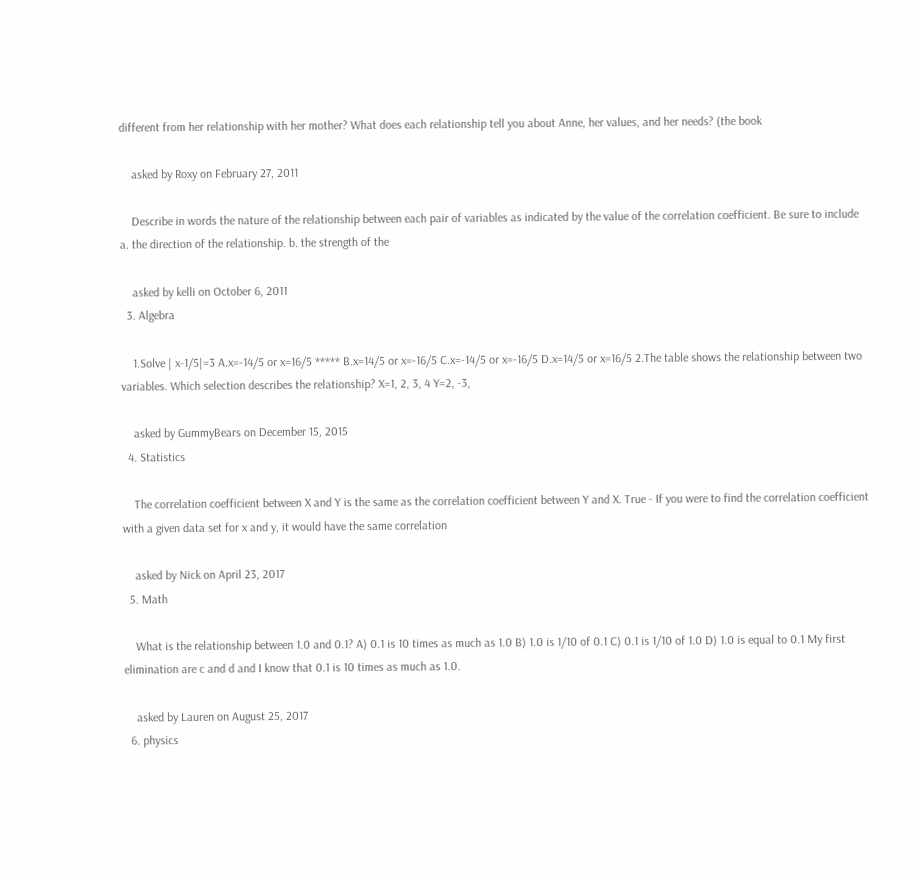different from her relationship with her mother? What does each relationship tell you about Anne, her values, and her needs? (the book

    asked by Roxy on February 27, 2011

    Describe in words the nature of the relationship between each pair of variables as indicated by the value of the correlation coefficient. Be sure to include a. the direction of the relationship. b. the strength of the

    asked by kelli on October 6, 2011
  3. Algebra

    1.Solve | x-1/5|=3 A.x=-14/5 or x=16/5 ***** B.x=14/5 or x=-16/5 C.x=-14/5 or x=-16/5 D.x=14/5 or x=16/5 2.The table shows the relationship between two variables. Which selection describes the relationship? X=1, 2, 3, 4 Y=2, -3,

    asked by GummyBears on December 15, 2015
  4. Statistics

    The correlation coefficient between X and Y is the same as the correlation coefficient between Y and X. True - If you were to find the correlation coefficient with a given data set for x and y, it would have the same correlation

    asked by Nick on April 23, 2017
  5. Math

    What is the relationship between 1.0 and 0.1? A) 0.1 is 10 times as much as 1.0 B) 1.0 is 1/10 of 0.1 C) 0.1 is 1/10 of 1.0 D) 1.0 is equal to 0.1 My first elimination are c and d and I know that 0.1 is 10 times as much as 1.0.

    asked by Lauren on August 25, 2017
  6. physics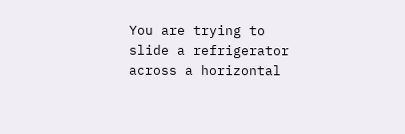You are trying to slide a refrigerator across a horizontal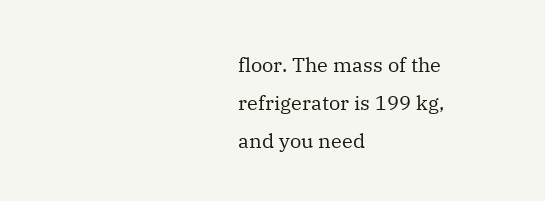floor. The mass of the refrigerator is 199 kg, and you need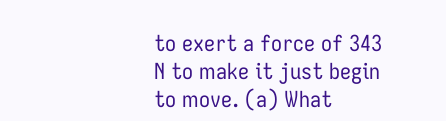to exert a force of 343 N to make it just begin to move. (a) What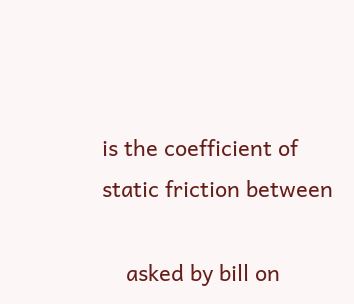is the coefficient of static friction between

    asked by bill on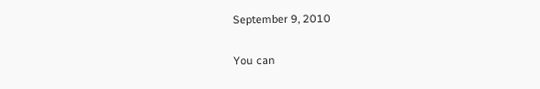September 9, 2010

You can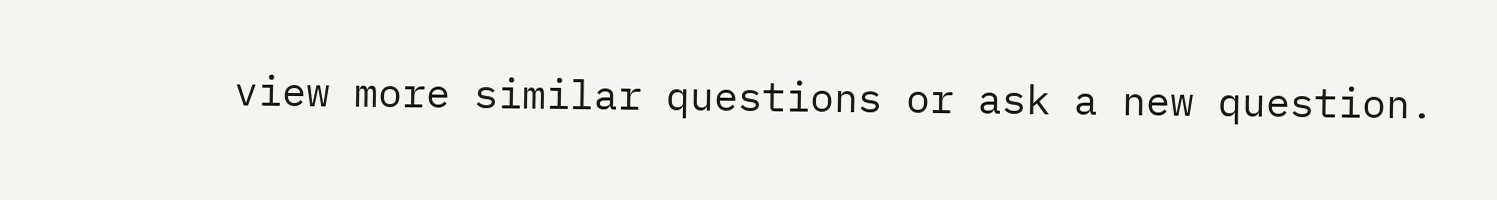view more similar questions or ask a new question.